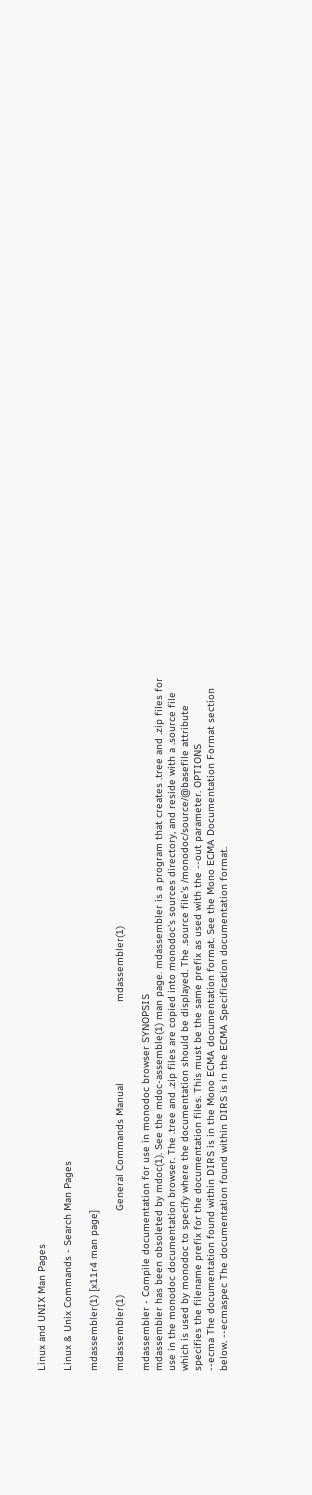Linux and UNIX Man Pages

Linux & Unix Commands - Search Man Pages

mdassembler(1) [x11r4 man page]

mdassembler(1)                            General Commands Manual                           mdassembler(1)

mdassembler - Compile documentation for use in monodoc browser SYNOPSIS
mdassembler has been obsoleted by mdoc(1). See the mdoc-assemble(1) man page. mdassembler is a program that creates .tree and .zip files for use in the monodoc documentation browser. The .tree and .zip files are copied into monodoc's sources directory, and reside with a .source file which is used by monodoc to specify where the documentation should be displayed. The .source file's /monodoc/source/@basefile attribute specifies the filename prefix for the documentation files. This must be the same prefix as used with the --out parameter. OPTIONS
--ecma The documentation found within DIRS is in the Mono ECMA documentation format. See the Mono ECMA Documentation Format section below. --ecmaspec The documentation found within DIRS is in the ECMA Specification documentation format.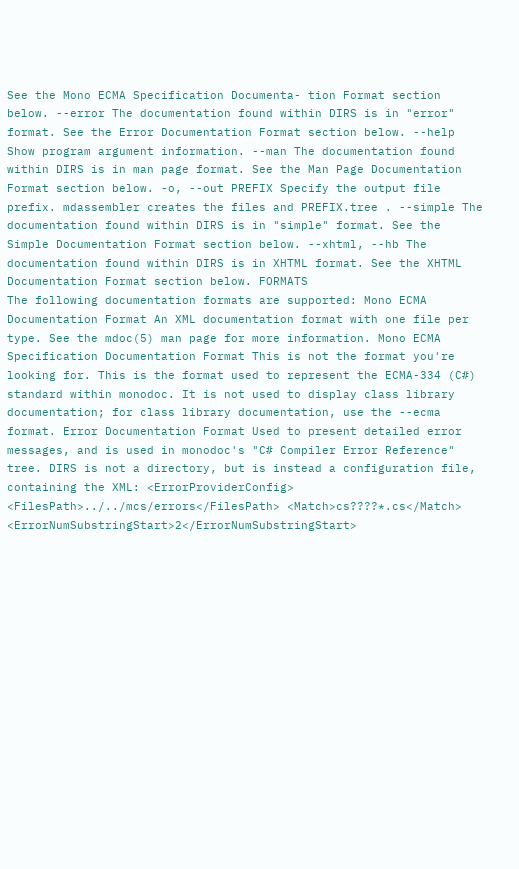See the Mono ECMA Specification Documenta- tion Format section below. --error The documentation found within DIRS is in "error" format. See the Error Documentation Format section below. --help Show program argument information. --man The documentation found within DIRS is in man page format. See the Man Page Documentation Format section below. -o, --out PREFIX Specify the output file prefix. mdassembler creates the files and PREFIX.tree . --simple The documentation found within DIRS is in "simple" format. See the Simple Documentation Format section below. --xhtml, --hb The documentation found within DIRS is in XHTML format. See the XHTML Documentation Format section below. FORMATS
The following documentation formats are supported: Mono ECMA Documentation Format An XML documentation format with one file per type. See the mdoc(5) man page for more information. Mono ECMA Specification Documentation Format This is not the format you're looking for. This is the format used to represent the ECMA-334 (C#) standard within monodoc. It is not used to display class library documentation; for class library documentation, use the --ecma format. Error Documentation Format Used to present detailed error messages, and is used in monodoc's "C# Compiler Error Reference" tree. DIRS is not a directory, but is instead a configuration file, containing the XML: <ErrorProviderConfig> <FilesPath>../../mcs/errors</FilesPath> <Match>cs????*.cs</Match> <ErrorNumSubstringStart>2</ErrorNumSubstringStart>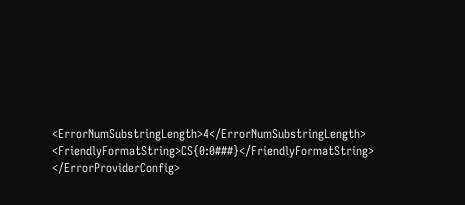<ErrorNumSubstringLength>4</ErrorNumSubstringLength> <FriendlyFormatString>CS{0:0###}</FriendlyFormatString> </ErrorProviderConfig>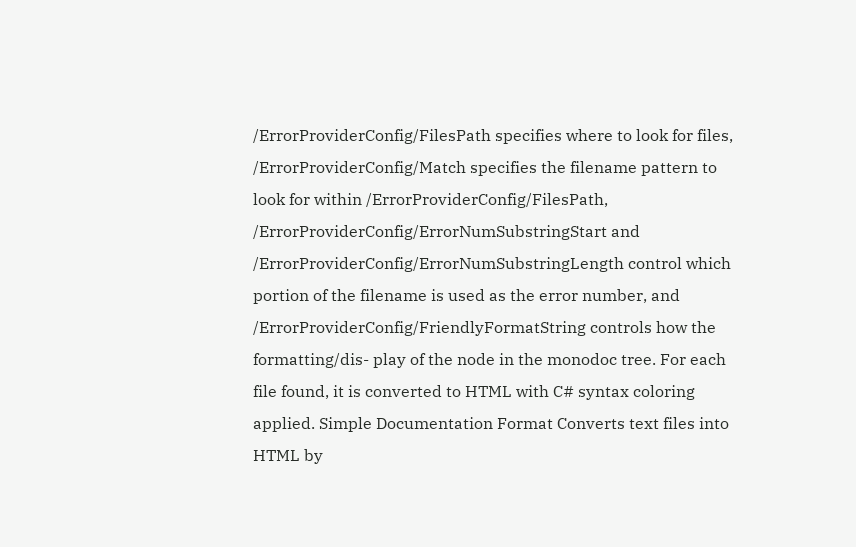/ErrorProviderConfig/FilesPath specifies where to look for files, /ErrorProviderConfig/Match specifies the filename pattern to look for within /ErrorProviderConfig/FilesPath, /ErrorProviderConfig/ErrorNumSubstringStart and /ErrorProviderConfig/ErrorNumSubstringLength control which portion of the filename is used as the error number, and /ErrorProviderConfig/FriendlyFormatString controls how the formatting/dis- play of the node in the monodoc tree. For each file found, it is converted to HTML with C# syntax coloring applied. Simple Documentation Format Converts text files into HTML by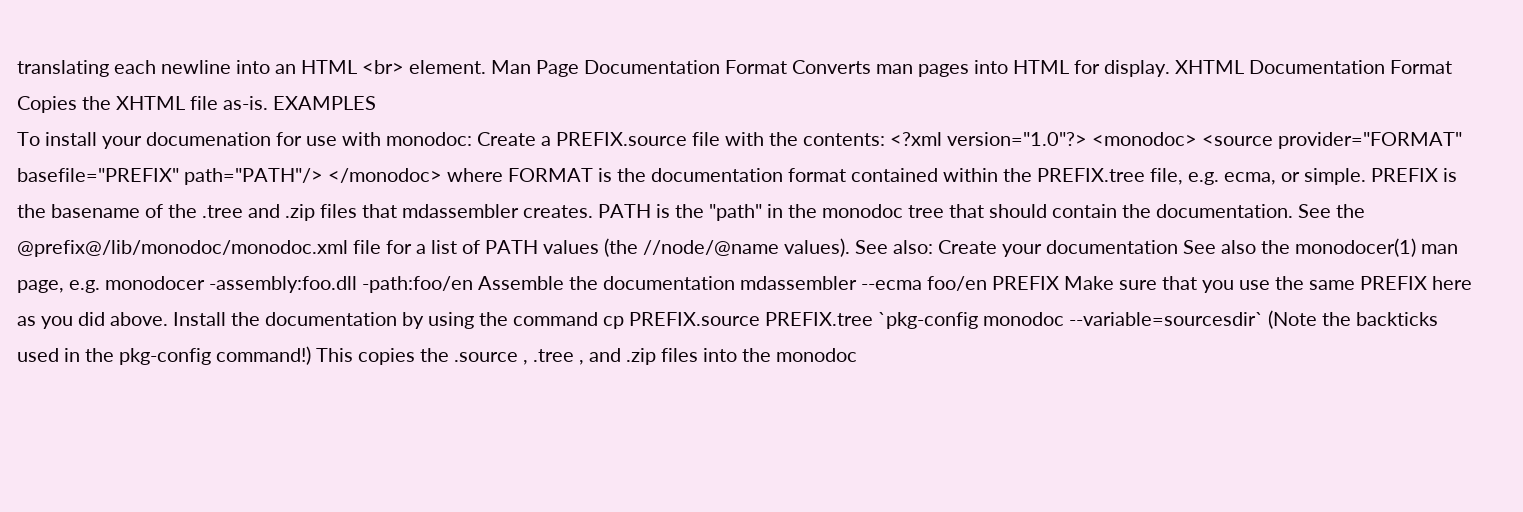translating each newline into an HTML <br> element. Man Page Documentation Format Converts man pages into HTML for display. XHTML Documentation Format Copies the XHTML file as-is. EXAMPLES
To install your documenation for use with monodoc: Create a PREFIX.source file with the contents: <?xml version="1.0"?> <monodoc> <source provider="FORMAT" basefile="PREFIX" path="PATH"/> </monodoc> where FORMAT is the documentation format contained within the PREFIX.tree file, e.g. ecma, or simple. PREFIX is the basename of the .tree and .zip files that mdassembler creates. PATH is the "path" in the monodoc tree that should contain the documentation. See the @prefix@/lib/monodoc/monodoc.xml file for a list of PATH values (the //node/@name values). See also: Create your documentation See also the monodocer(1) man page, e.g. monodocer -assembly:foo.dll -path:foo/en Assemble the documentation mdassembler --ecma foo/en PREFIX Make sure that you use the same PREFIX here as you did above. Install the documentation by using the command cp PREFIX.source PREFIX.tree `pkg-config monodoc --variable=sourcesdir` (Note the backticks used in the pkg-config command!) This copies the .source , .tree , and .zip files into the monodoc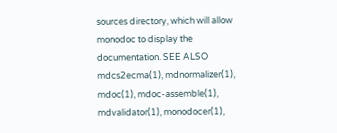sources directory, which will allow monodoc to display the documentation. SEE ALSO
mdcs2ecma(1), mdnormalizer(1), mdoc(1), mdoc-assemble(1), mdvalidator(1), monodocer(1),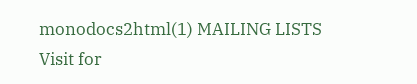monodocs2html(1) MAILING LISTS
Visit for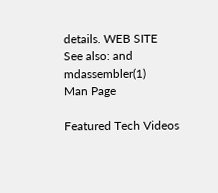details. WEB SITE
See also: and mdassembler(1)
Man Page

Featured Tech Videos